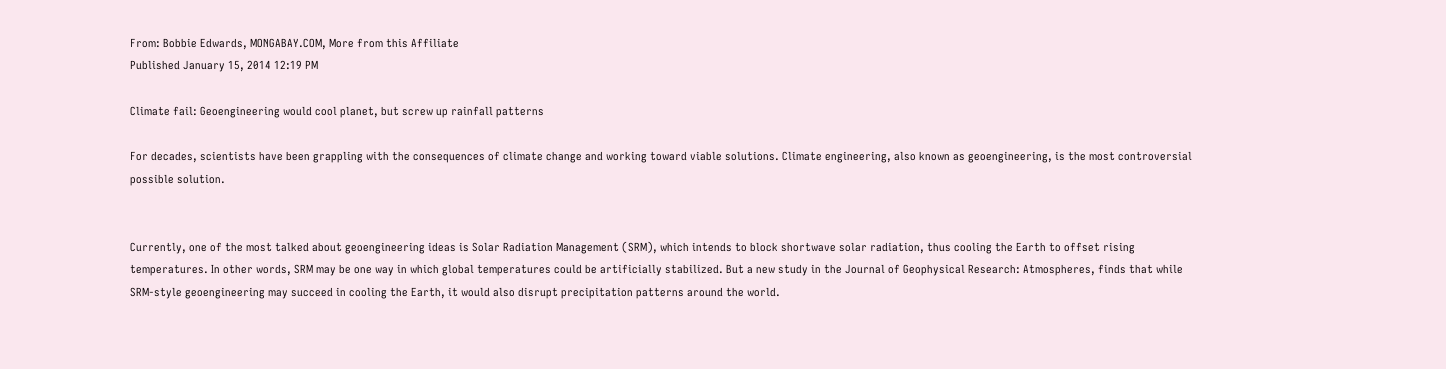From: Bobbie Edwards, MONGABAY.COM, More from this Affiliate
Published January 15, 2014 12:19 PM

Climate fail: Geoengineering would cool planet, but screw up rainfall patterns

For decades, scientists have been grappling with the consequences of climate change and working toward viable solutions. Climate engineering, also known as geoengineering, is the most controversial possible solution.


Currently, one of the most talked about geoengineering ideas is Solar Radiation Management (SRM), which intends to block shortwave solar radiation, thus cooling the Earth to offset rising temperatures. In other words, SRM may be one way in which global temperatures could be artificially stabilized. But a new study in the Journal of Geophysical Research: Atmospheres, finds that while SRM-style geoengineering may succeed in cooling the Earth, it would also disrupt precipitation patterns around the world.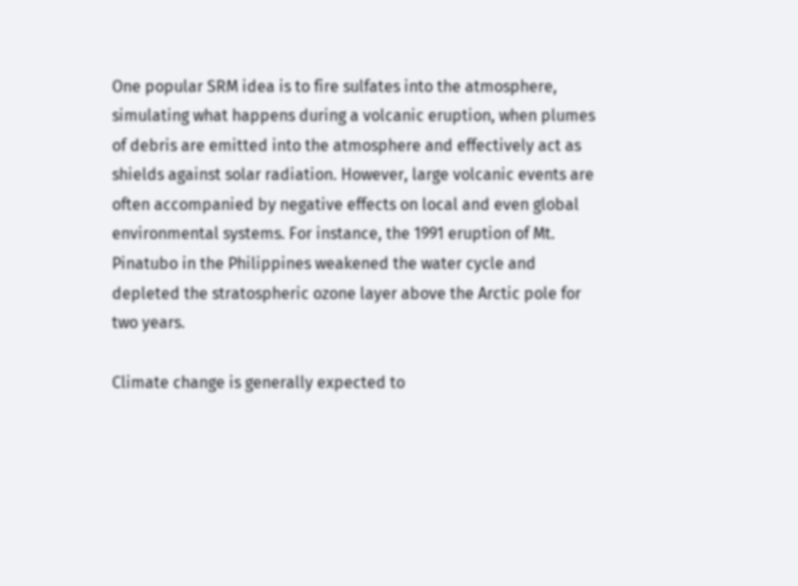One popular SRM idea is to fire sulfates into the atmosphere, simulating what happens during a volcanic eruption, when plumes of debris are emitted into the atmosphere and effectively act as shields against solar radiation. However, large volcanic events are often accompanied by negative effects on local and even global environmental systems. For instance, the 1991 eruption of Mt. Pinatubo in the Philippines weakened the water cycle and depleted the stratospheric ozone layer above the Arctic pole for two years.

Climate change is generally expected to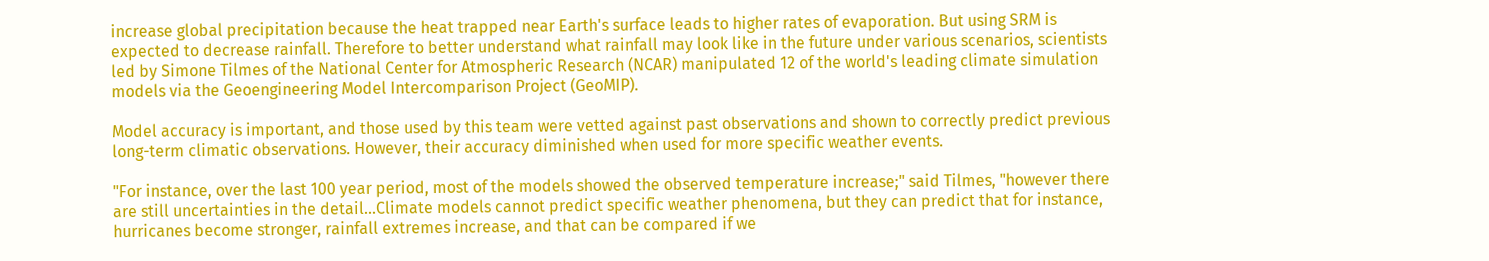increase global precipitation because the heat trapped near Earth's surface leads to higher rates of evaporation. But using SRM is expected to decrease rainfall. Therefore to better understand what rainfall may look like in the future under various scenarios, scientists led by Simone Tilmes of the National Center for Atmospheric Research (NCAR) manipulated 12 of the world's leading climate simulation models via the Geoengineering Model Intercomparison Project (GeoMIP).

Model accuracy is important, and those used by this team were vetted against past observations and shown to correctly predict previous long-term climatic observations. However, their accuracy diminished when used for more specific weather events.

"For instance, over the last 100 year period, most of the models showed the observed temperature increase;" said Tilmes, "however there are still uncertainties in the detail...Climate models cannot predict specific weather phenomena, but they can predict that for instance, hurricanes become stronger, rainfall extremes increase, and that can be compared if we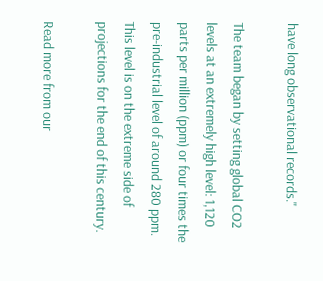have long observational records."

The team began by setting global CO2 levels at an extremely high level: 1,120 parts per million (ppm) or four times the pre-industrial level of around 280 ppm. This level is on the extreme side of projections for the end of this century.

Read more from our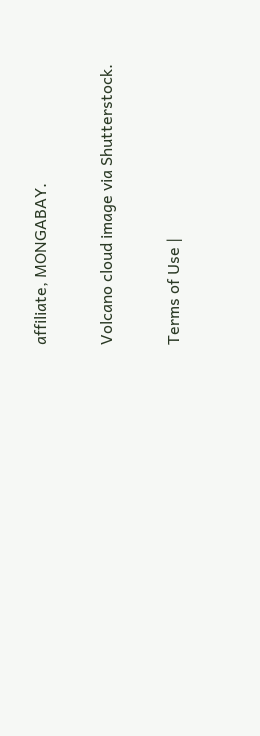affiliate, MONGABAY.

Volcano cloud image via Shutterstock.

Terms of Use |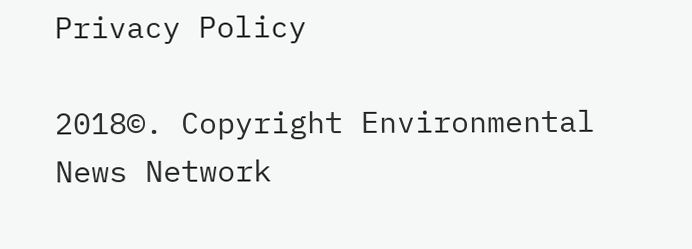Privacy Policy

2018©. Copyright Environmental News Network